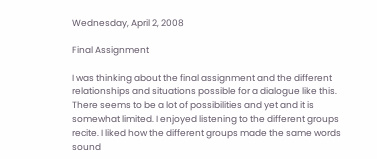Wednesday, April 2, 2008

Final Assignment

I was thinking about the final assignment and the different relationships and situations possible for a dialogue like this. There seems to be a lot of possibilities and yet and it is somewhat limited. I enjoyed listening to the different groups recite. I liked how the different groups made the same words sound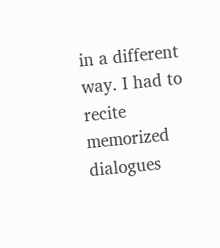in a different way. I had to recite memorized dialogues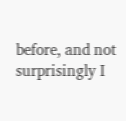before, and not surprisingly I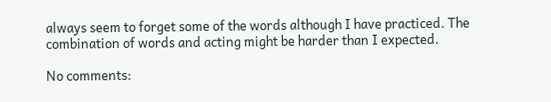always seem to forget some of the words although I have practiced. The combination of words and acting might be harder than I expected.

No comments: